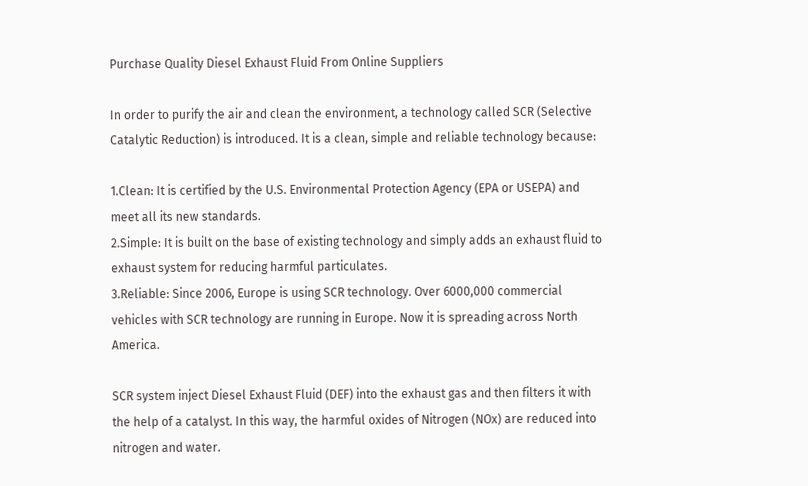Purchase Quality Diesel Exhaust Fluid From Online Suppliers

In order to purify the air and clean the environment, a technology called SCR (Selective Catalytic Reduction) is introduced. It is a clean, simple and reliable technology because:

1.Clean: It is certified by the U.S. Environmental Protection Agency (EPA or USEPA) and meet all its new standards.
2.Simple: It is built on the base of existing technology and simply adds an exhaust fluid to exhaust system for reducing harmful particulates.
3.Reliable: Since 2006, Europe is using SCR technology. Over 6000,000 commercial vehicles with SCR technology are running in Europe. Now it is spreading across North America.

SCR system inject Diesel Exhaust Fluid (DEF) into the exhaust gas and then filters it with the help of a catalyst. In this way, the harmful oxides of Nitrogen (NOx) are reduced into nitrogen and water.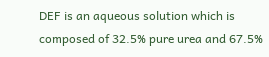DEF is an aqueous solution which is composed of 32.5% pure urea and 67.5%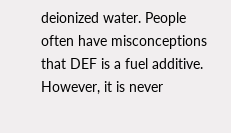deionized water. People often have misconceptions that DEF is a fuel additive. However, it is never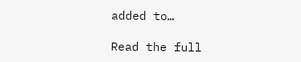added to…

Read the full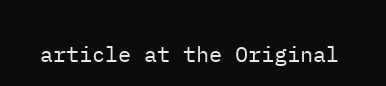article at the Original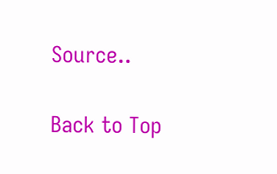Source..

Back to Top